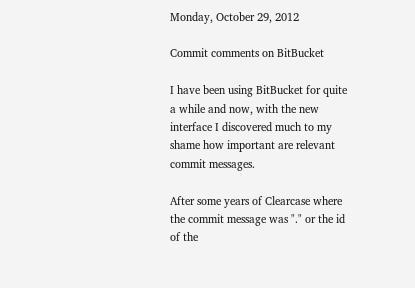Monday, October 29, 2012

Commit comments on BitBucket

I have been using BitBucket for quite a while and now, with the new interface I discovered much to my shame how important are relevant commit messages.

After some years of Clearcase where the commit message was "." or the id of the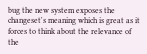bug the new system exposes the changeset's meaning which is great as it forces to think about the relevance of the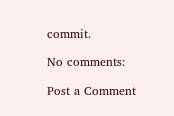commit.

No comments:

Post a Comment